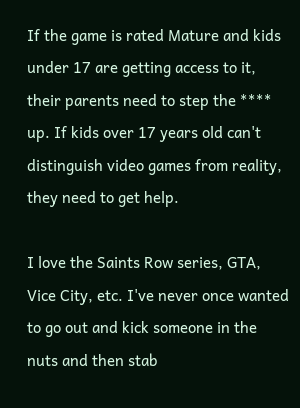If the game is rated Mature and kids under 17 are getting access to it, their parents need to step the **** up. If kids over 17 years old can't distinguish video games from reality, they need to get help.

I love the Saints Row series, GTA, Vice City, etc. I've never once wanted to go out and kick someone in the nuts and then stab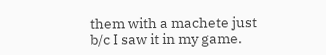them with a machete just b/c I saw it in my game.